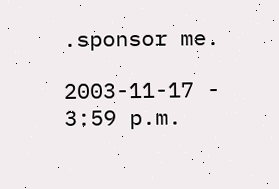.sponsor me.

2003-11-17 - 3:59 p.m.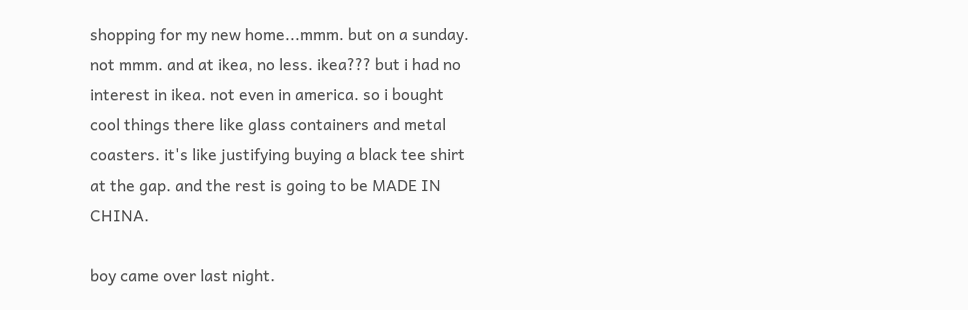shopping for my new home...mmm. but on a sunday. not mmm. and at ikea, no less. ikea??? but i had no interest in ikea. not even in america. so i bought cool things there like glass containers and metal coasters. it's like justifying buying a black tee shirt at the gap. and the rest is going to be MADE IN CHINA.

boy came over last night.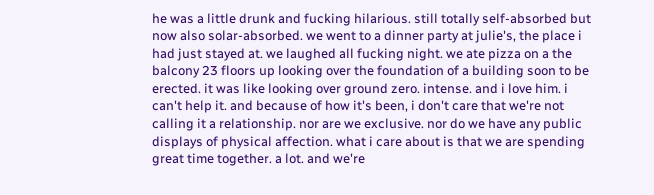he was a little drunk and fucking hilarious. still totally self-absorbed but now also solar-absorbed. we went to a dinner party at julie's, the place i had just stayed at. we laughed all fucking night. we ate pizza on a the balcony 23 floors up looking over the foundation of a building soon to be erected. it was like looking over ground zero. intense. and i love him. i can't help it. and because of how it's been, i don't care that we're not calling it a relationship. nor are we exclusive. nor do we have any public displays of physical affection. what i care about is that we are spending great time together. a lot. and we're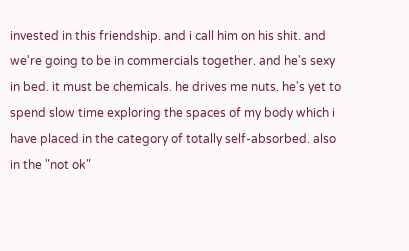invested in this friendship. and i call him on his shit. and we're going to be in commercials together. and he's sexy in bed. it must be chemicals. he drives me nuts. he's yet to spend slow time exploring the spaces of my body which i have placed in the category of totally self-absorbed. also in the "not ok"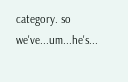category. so we've...um...he's...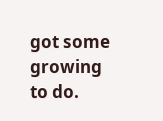got some growing to do.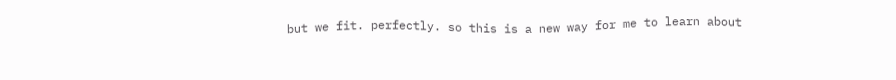but we fit. perfectly. so this is a new way for me to learn about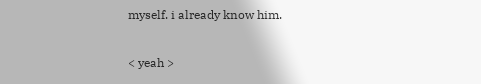myself. i already know him.

< yeah >